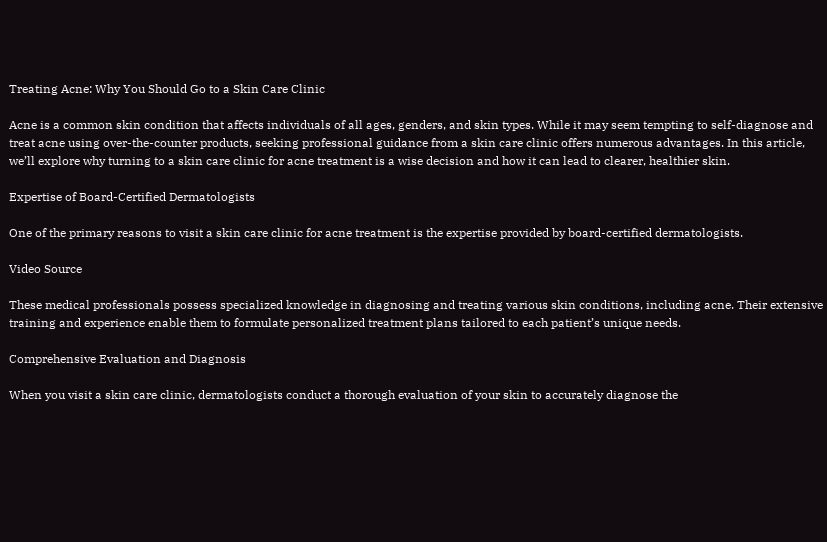Treating Acne: Why You Should Go to a Skin Care Clinic

Acne is a common skin condition that affects individuals of all ages, genders, and skin types. While it may seem tempting to self-diagnose and treat acne using over-the-counter products, seeking professional guidance from a skin care clinic offers numerous advantages. In this article, we’ll explore why turning to a skin care clinic for acne treatment is a wise decision and how it can lead to clearer, healthier skin.

Expertise of Board-Certified Dermatologists

One of the primary reasons to visit a skin care clinic for acne treatment is the expertise provided by board-certified dermatologists.

Video Source

These medical professionals possess specialized knowledge in diagnosing and treating various skin conditions, including acne. Their extensive training and experience enable them to formulate personalized treatment plans tailored to each patient’s unique needs.

Comprehensive Evaluation and Diagnosis

When you visit a skin care clinic, dermatologists conduct a thorough evaluation of your skin to accurately diagnose the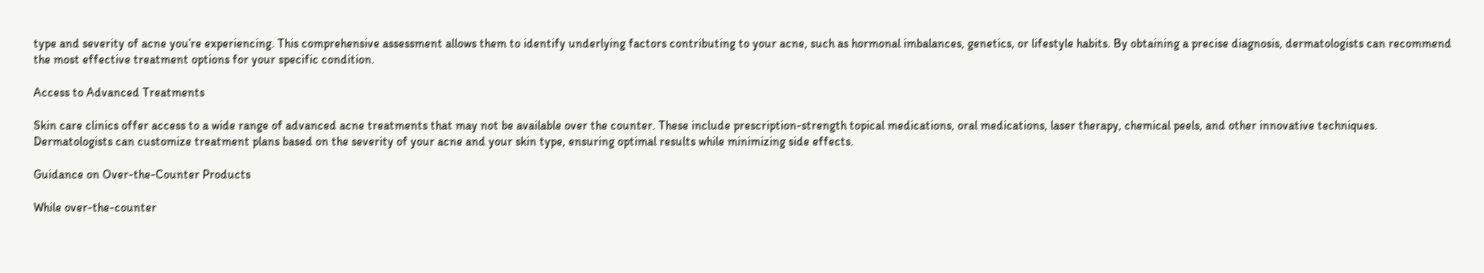type and severity of acne you’re experiencing. This comprehensive assessment allows them to identify underlying factors contributing to your acne, such as hormonal imbalances, genetics, or lifestyle habits. By obtaining a precise diagnosis, dermatologists can recommend the most effective treatment options for your specific condition.

Access to Advanced Treatments

Skin care clinics offer access to a wide range of advanced acne treatments that may not be available over the counter. These include prescription-strength topical medications, oral medications, laser therapy, chemical peels, and other innovative techniques. Dermatologists can customize treatment plans based on the severity of your acne and your skin type, ensuring optimal results while minimizing side effects.

Guidance on Over-the-Counter Products

While over-the-counter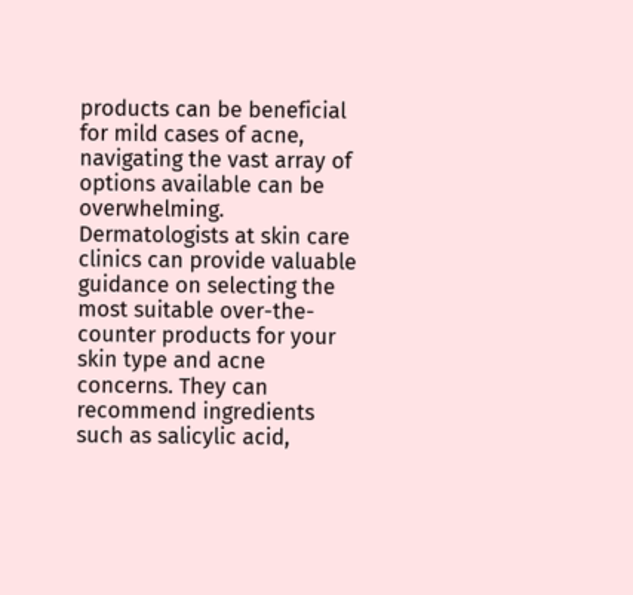products can be beneficial for mild cases of acne, navigating the vast array of options available can be overwhelming. Dermatologists at skin care clinics can provide valuable guidance on selecting the most suitable over-the-counter products for your skin type and acne concerns. They can recommend ingredients such as salicylic acid,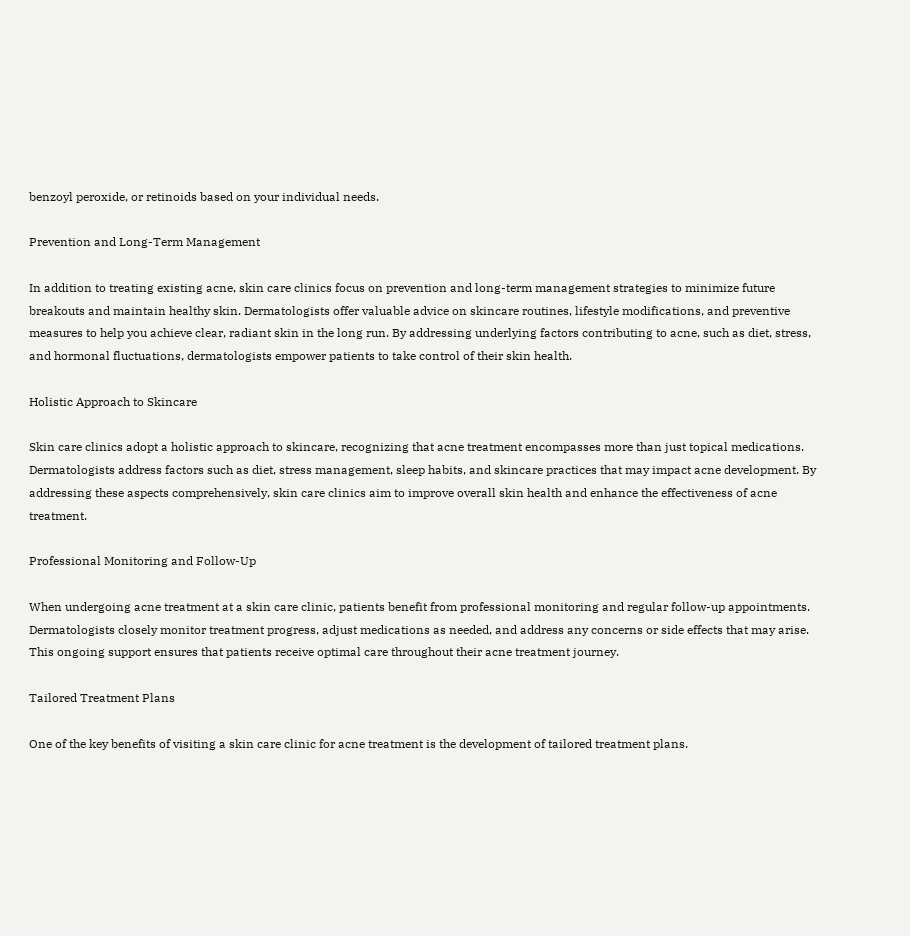benzoyl peroxide, or retinoids based on your individual needs.

Prevention and Long-Term Management

In addition to treating existing acne, skin care clinics focus on prevention and long-term management strategies to minimize future breakouts and maintain healthy skin. Dermatologists offer valuable advice on skincare routines, lifestyle modifications, and preventive measures to help you achieve clear, radiant skin in the long run. By addressing underlying factors contributing to acne, such as diet, stress, and hormonal fluctuations, dermatologists empower patients to take control of their skin health.

Holistic Approach to Skincare

Skin care clinics adopt a holistic approach to skincare, recognizing that acne treatment encompasses more than just topical medications. Dermatologists address factors such as diet, stress management, sleep habits, and skincare practices that may impact acne development. By addressing these aspects comprehensively, skin care clinics aim to improve overall skin health and enhance the effectiveness of acne treatment.

Professional Monitoring and Follow-Up

When undergoing acne treatment at a skin care clinic, patients benefit from professional monitoring and regular follow-up appointments. Dermatologists closely monitor treatment progress, adjust medications as needed, and address any concerns or side effects that may arise. This ongoing support ensures that patients receive optimal care throughout their acne treatment journey.

Tailored Treatment Plans

One of the key benefits of visiting a skin care clinic for acne treatment is the development of tailored treatment plans.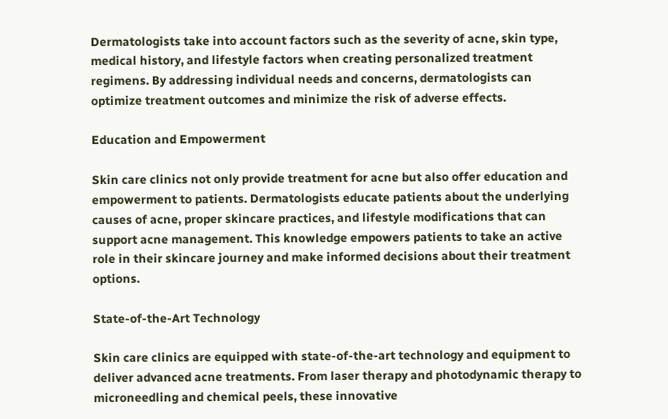Dermatologists take into account factors such as the severity of acne, skin type, medical history, and lifestyle factors when creating personalized treatment regimens. By addressing individual needs and concerns, dermatologists can optimize treatment outcomes and minimize the risk of adverse effects.

Education and Empowerment

Skin care clinics not only provide treatment for acne but also offer education and empowerment to patients. Dermatologists educate patients about the underlying causes of acne, proper skincare practices, and lifestyle modifications that can support acne management. This knowledge empowers patients to take an active role in their skincare journey and make informed decisions about their treatment options.

State-of-the-Art Technology

Skin care clinics are equipped with state-of-the-art technology and equipment to deliver advanced acne treatments. From laser therapy and photodynamic therapy to microneedling and chemical peels, these innovative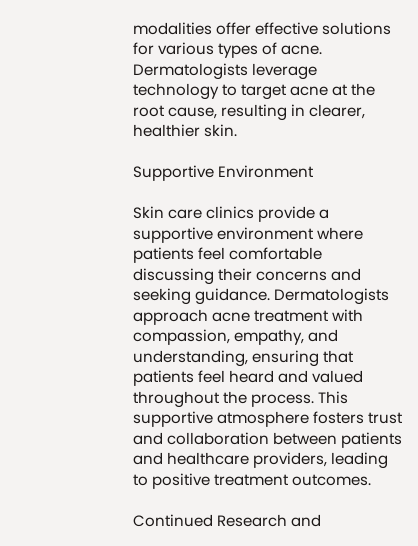modalities offer effective solutions for various types of acne. Dermatologists leverage technology to target acne at the root cause, resulting in clearer, healthier skin.

Supportive Environment

Skin care clinics provide a supportive environment where patients feel comfortable discussing their concerns and seeking guidance. Dermatologists approach acne treatment with compassion, empathy, and understanding, ensuring that patients feel heard and valued throughout the process. This supportive atmosphere fosters trust and collaboration between patients and healthcare providers, leading to positive treatment outcomes.

Continued Research and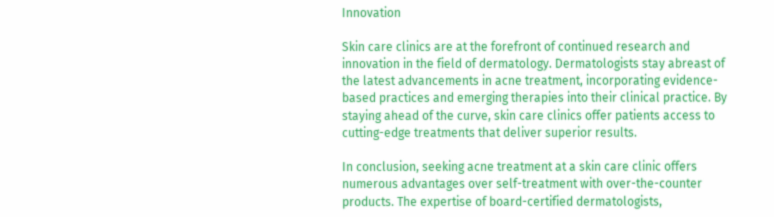Innovation

Skin care clinics are at the forefront of continued research and innovation in the field of dermatology. Dermatologists stay abreast of the latest advancements in acne treatment, incorporating evidence-based practices and emerging therapies into their clinical practice. By staying ahead of the curve, skin care clinics offer patients access to cutting-edge treatments that deliver superior results.

In conclusion, seeking acne treatment at a skin care clinic offers numerous advantages over self-treatment with over-the-counter products. The expertise of board-certified dermatologists,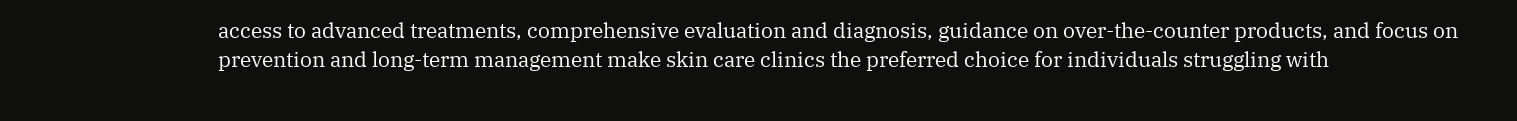access to advanced treatments, comprehensive evaluation and diagnosis, guidance on over-the-counter products, and focus on prevention and long-term management make skin care clinics the preferred choice for individuals struggling with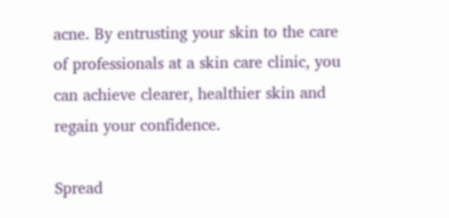acne. By entrusting your skin to the care of professionals at a skin care clinic, you can achieve clearer, healthier skin and regain your confidence.

Spread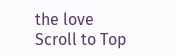the love
Scroll to Top